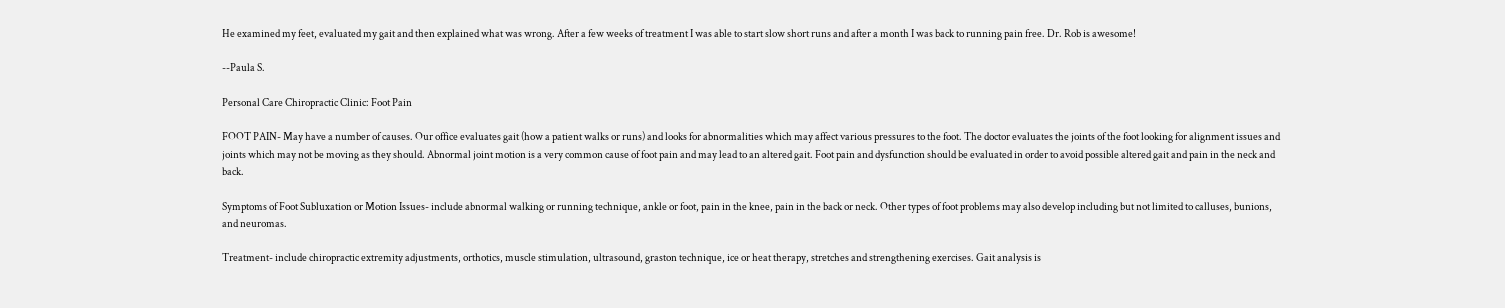He examined my feet, evaluated my gait and then explained what was wrong. After a few weeks of treatment I was able to start slow short runs and after a month I was back to running pain free. Dr. Rob is awesome!

--Paula S.

Personal Care Chiropractic Clinic: Foot Pain

FOOT PAIN- May have a number of causes. Our office evaluates gait (how a patient walks or runs) and looks for abnormalities which may affect various pressures to the foot. The doctor evaluates the joints of the foot looking for alignment issues and joints which may not be moving as they should. Abnormal joint motion is a very common cause of foot pain and may lead to an altered gait. Foot pain and dysfunction should be evaluated in order to avoid possible altered gait and pain in the neck and back.

Symptoms of Foot Subluxation or Motion Issues- include abnormal walking or running technique, ankle or foot, pain in the knee, pain in the back or neck. Other types of foot problems may also develop including but not limited to calluses, bunions, and neuromas.

Treatment- include chiropractic extremity adjustments, orthotics, muscle stimulation, ultrasound, graston technique, ice or heat therapy, stretches and strengthening exercises. Gait analysis is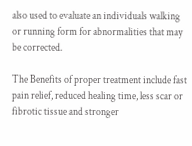also used to evaluate an individuals walking or running form for abnormalities that may be corrected.

The Benefits of proper treatment include fast pain relief, reduced healing time, less scar or fibrotic tissue and stronger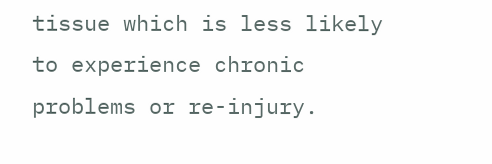tissue which is less likely to experience chronic problems or re-injury.